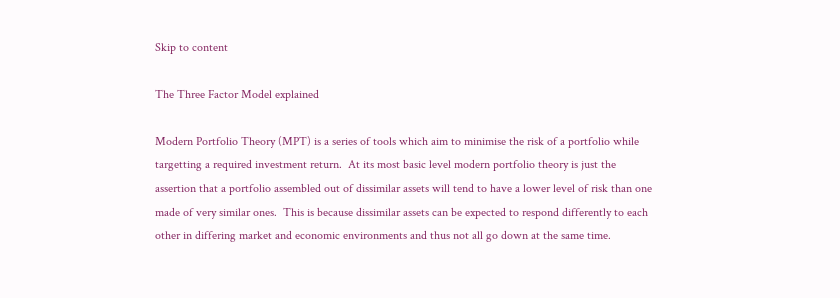Skip to content

The Three Factor Model explained

Modern Portfolio Theory (MPT) is a series of tools which aim to minimise the risk of a portfolio while targetting a required investment return.  At its most basic level modern portfolio theory is just the assertion that a portfolio assembled out of dissimilar assets will tend to have a lower level of risk than one made of very similar ones.  This is because dissimilar assets can be expected to respond differently to each other in differing market and economic environments and thus not all go down at the same time.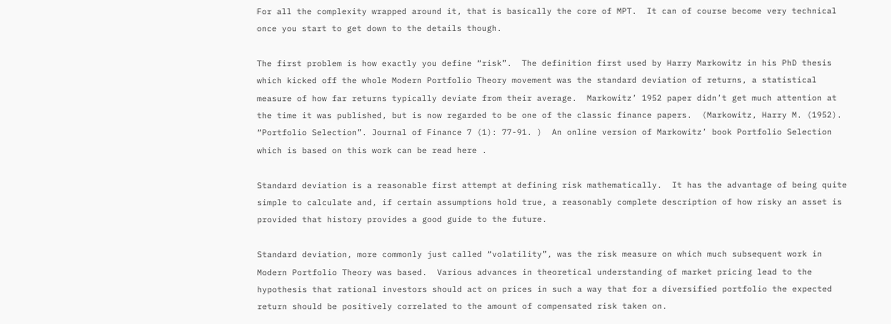For all the complexity wrapped around it, that is basically the core of MPT.  It can of course become very technical once you start to get down to the details though.

The first problem is how exactly you define “risk”.  The definition first used by Harry Markowitz in his PhD thesis which kicked off the whole Modern Portfolio Theory movement was the standard deviation of returns, a statistical measure of how far returns typically deviate from their average.  Markowitz’ 1952 paper didn’t get much attention at the time it was published, but is now regarded to be one of the classic finance papers.  (Markowitz, Harry M. (1952). “Portfolio Selection”. Journal of Finance 7 (1): 77-91. )  An online version of Markowitz’ book Portfolio Selection which is based on this work can be read here .

Standard deviation is a reasonable first attempt at defining risk mathematically.  It has the advantage of being quite simple to calculate and, if certain assumptions hold true, a reasonably complete description of how risky an asset is provided that history provides a good guide to the future.

Standard deviation, more commonly just called “volatility”, was the risk measure on which much subsequent work in Modern Portfolio Theory was based.  Various advances in theoretical understanding of market pricing lead to the hypothesis that rational investors should act on prices in such a way that for a diversified portfolio the expected return should be positively correlated to the amount of compensated risk taken on.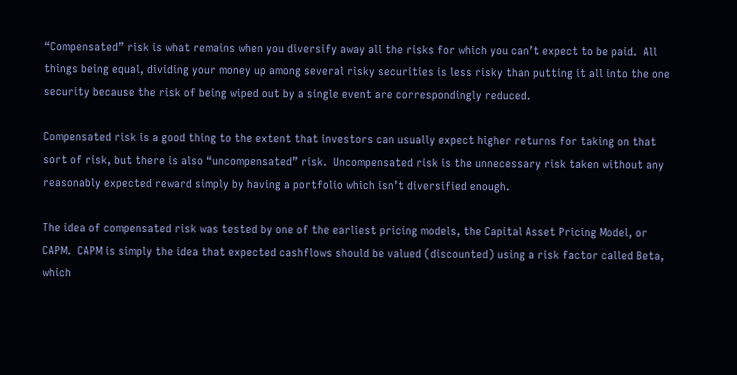“Compensated” risk is what remains when you diversify away all the risks for which you can’t expect to be paid.  All things being equal, dividing your money up among several risky securities is less risky than putting it all into the one security because the risk of being wiped out by a single event are correspondingly reduced.

Compensated risk is a good thing to the extent that investors can usually expect higher returns for taking on that sort of risk, but there is also “uncompensated” risk.  Uncompensated risk is the unnecessary risk taken without any reasonably expected reward simply by having a portfolio which isn’t diversified enough.

The idea of compensated risk was tested by one of the earliest pricing models, the Capital Asset Pricing Model, or CAPM.  CAPM is simply the idea that expected cashflows should be valued (discounted) using a risk factor called Beta, which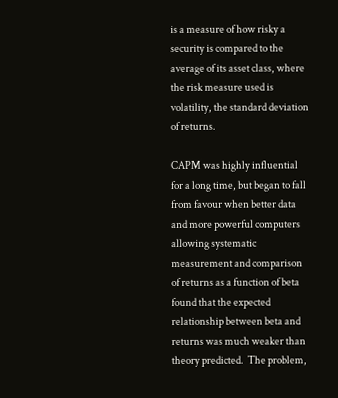is a measure of how risky a security is compared to the average of its asset class, where the risk measure used is volatility, the standard deviation of returns.

CAPM was highly influential for a long time, but began to fall from favour when better data and more powerful computers allowing systematic measurement and comparison of returns as a function of beta found that the expected relationship between beta and returns was much weaker than theory predicted.  The problem,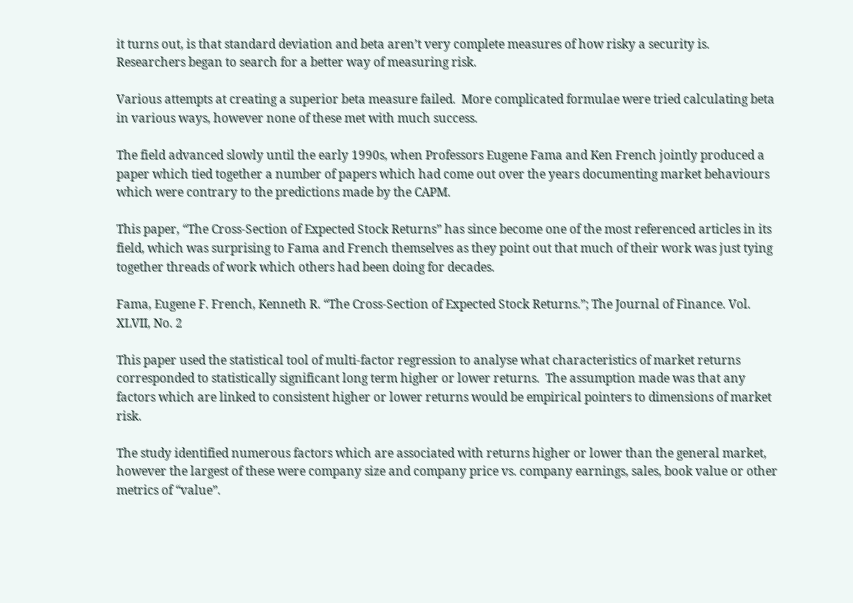it turns out, is that standard deviation and beta aren’t very complete measures of how risky a security is.  Researchers began to search for a better way of measuring risk.

Various attempts at creating a superior beta measure failed.  More complicated formulae were tried calculating beta in various ways, however none of these met with much success.

The field advanced slowly until the early 1990s, when Professors Eugene Fama and Ken French jointly produced a paper which tied together a number of papers which had come out over the years documenting market behaviours which were contrary to the predictions made by the CAPM.

This paper, “The Cross-Section of Expected Stock Returns” has since become one of the most referenced articles in its field, which was surprising to Fama and French themselves as they point out that much of their work was just tying together threads of work which others had been doing for decades.

Fama, Eugene F. French, Kenneth R. “The Cross-Section of Expected Stock Returns.”; The Journal of Finance. Vol. XLVII, No. 2

This paper used the statistical tool of multi-factor regression to analyse what characteristics of market returns corresponded to statistically significant long term higher or lower returns.  The assumption made was that any factors which are linked to consistent higher or lower returns would be empirical pointers to dimensions of market risk.

The study identified numerous factors which are associated with returns higher or lower than the general market, however the largest of these were company size and company price vs. company earnings, sales, book value or other metrics of “value”.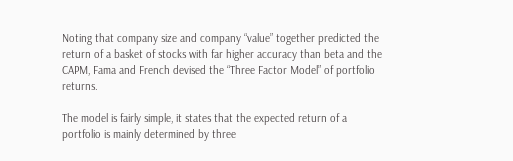Noting that company size and company “value” together predicted the return of a basket of stocks with far higher accuracy than beta and the CAPM, Fama and French devised the “Three Factor Model” of portfolio returns.

The model is fairly simple, it states that the expected return of a portfolio is mainly determined by three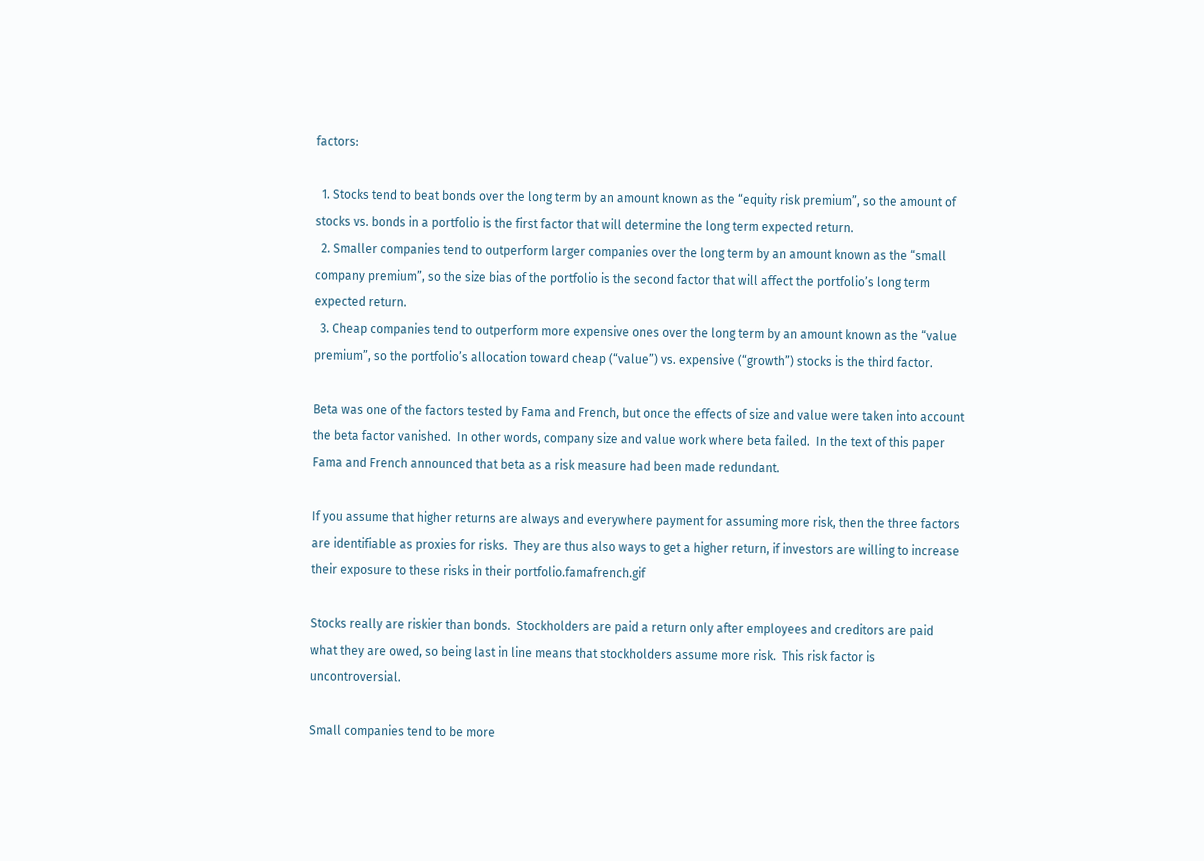factors:

  1. Stocks tend to beat bonds over the long term by an amount known as the “equity risk premium”, so the amount of stocks vs. bonds in a portfolio is the first factor that will determine the long term expected return.
  2. Smaller companies tend to outperform larger companies over the long term by an amount known as the “small company premium”, so the size bias of the portfolio is the second factor that will affect the portfolio’s long term expected return.
  3. Cheap companies tend to outperform more expensive ones over the long term by an amount known as the “value premium”, so the portfolio’s allocation toward cheap (“value”) vs. expensive (“growth”) stocks is the third factor.

Beta was one of the factors tested by Fama and French, but once the effects of size and value were taken into account the beta factor vanished.  In other words, company size and value work where beta failed.  In the text of this paper Fama and French announced that beta as a risk measure had been made redundant.

If you assume that higher returns are always and everywhere payment for assuming more risk, then the three factors are identifiable as proxies for risks.  They are thus also ways to get a higher return, if investors are willing to increase their exposure to these risks in their portfolio.famafrench.gif

Stocks really are riskier than bonds.  Stockholders are paid a return only after employees and creditors are paid what they are owed, so being last in line means that stockholders assume more risk.  This risk factor is uncontroversial.

Small companies tend to be more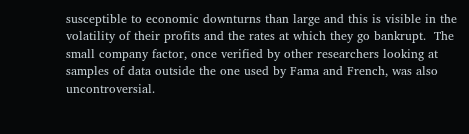susceptible to economic downturns than large and this is visible in the volatility of their profits and the rates at which they go bankrupt.  The small company factor, once verified by other researchers looking at samples of data outside the one used by Fama and French, was also uncontroversial.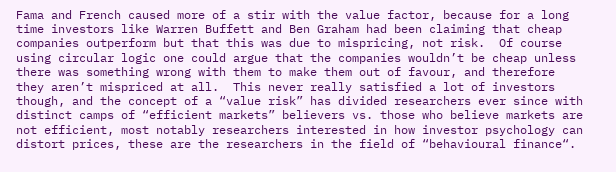Fama and French caused more of a stir with the value factor, because for a long time investors like Warren Buffett and Ben Graham had been claiming that cheap companies outperform but that this was due to mispricing, not risk.  Of course using circular logic one could argue that the companies wouldn’t be cheap unless there was something wrong with them to make them out of favour, and therefore they aren’t mispriced at all.  This never really satisfied a lot of investors though, and the concept of a “value risk” has divided researchers ever since with distinct camps of “efficient markets” believers vs. those who believe markets are not efficient, most notably researchers interested in how investor psychology can distort prices, these are the researchers in the field of “behavioural finance“.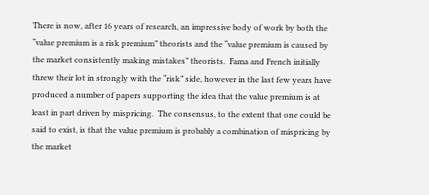There is now, after 16 years of research, an impressive body of work by both the “value premium is a risk premium” theorists and the “value premium is caused by the market consistently making mistakes” theorists.  Fama and French initially threw their lot in strongly with the “risk” side, however in the last few years have produced a number of papers supporting the idea that the value premium is at least in part driven by mispricing.  The consensus, to the extent that one could be said to exist, is that the value premium is probably a combination of mispricing by the market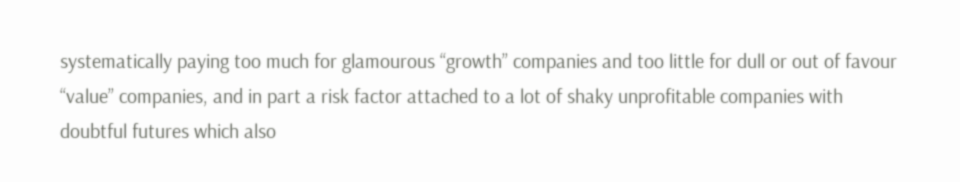systematically paying too much for glamourous “growth” companies and too little for dull or out of favour “value” companies, and in part a risk factor attached to a lot of shaky unprofitable companies with doubtful futures which also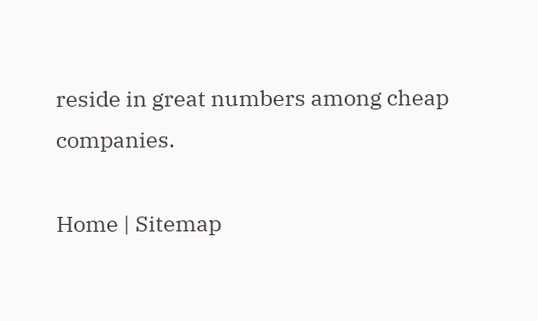reside in great numbers among cheap companies.

Home | Sitemap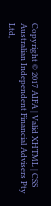Copyright © 2017 AIFA | Valid XHTML | CSS
Australian Independent Financial Advisers Pty Ltd,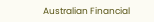Australian Financial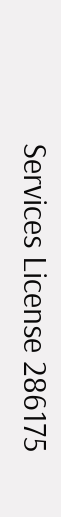Services License 286175